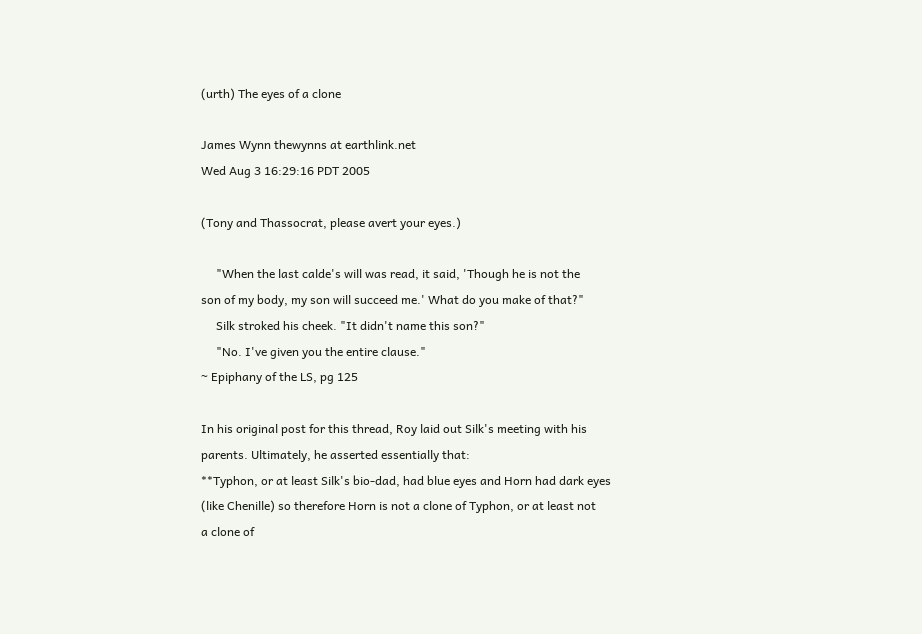(urth) The eyes of a clone

James Wynn thewynns at earthlink.net
Wed Aug 3 16:29:16 PDT 2005

(Tony and Thassocrat, please avert your eyes.)

     "When the last calde's will was read, it said, 'Though he is not the
son of my body, my son will succeed me.' What do you make of that?"
     Silk stroked his cheek. "It didn't name this son?"
     "No. I've given you the entire clause."
~ Epiphany of the LS, pg 125

In his original post for this thread, Roy laid out Silk's meeting with his
parents. Ultimately, he asserted essentially that:
**Typhon, or at least Silk's bio-dad, had blue eyes and Horn had dark eyes
(like Chenille) so therefore Horn is not a clone of Typhon, or at least not
a clone of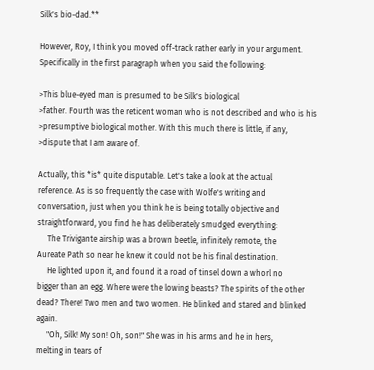Silk's bio-dad.**

However, Roy, I think you moved off-track rather early in your argument.
Specifically in the first paragraph when you said the following:

>This blue-eyed man is presumed to be Silk's biological
>father. Fourth was the reticent woman who is not described and who is his
>presumptive biological mother. With this much there is little, if any,
>dispute that I am aware of.

Actually, this *is* quite disputable. Let's take a look at the actual
reference. As is so frequently the case with Wolfe's writing and
conversation, just when you think he is being totally objective and
straightforward, you find he has deliberately smudged everything:
     The Trivigante airship was a brown beetle, infinitely remote, the
Aureate Path so near he knew it could not be his final destination.
     He lighted upon it, and found it a road of tinsel down a whorl no
bigger than an egg. Where were the lowing beasts? The spirits of the other
dead? There! Two men and two women. He blinked and stared and blinked again.
     "Oh, Silk! My son! Oh, son!" She was in his arms and he in hers,
melting in tears of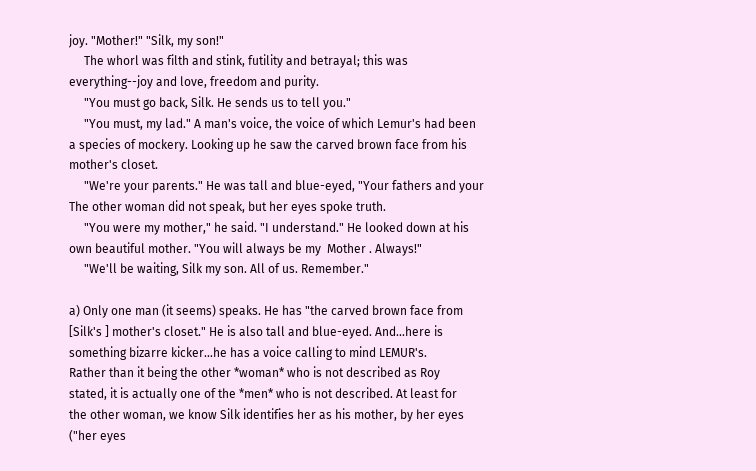joy. "Mother!" "Silk, my son!"
     The whorl was filth and stink, futility and betrayal; this was
everything--joy and love, freedom and purity.
     "You must go back, Silk. He sends us to tell you."
     "You must, my lad." A man's voice, the voice of which Lemur's had been
a species of mockery. Looking up he saw the carved brown face from his
mother's closet.
     "We're your parents." He was tall and blue-eyed, "Your fathers and your
The other woman did not speak, but her eyes spoke truth.
     "You were my mother," he said. "I understand." He looked down at his
own beautiful mother. "You will always be my  Mother . Always!"
     "We'll be waiting, Silk my son. All of us. Remember."

a) Only one man (it seems) speaks. He has "the carved brown face from
[Silk's ] mother's closet." He is also tall and blue-eyed. And...here is
something bizarre kicker...he has a voice calling to mind LEMUR's.
Rather than it being the other *woman* who is not described as Roy
stated, it is actually one of the *men* who is not described. At least for
the other woman, we know Silk identifies her as his mother, by her eyes
("her eyes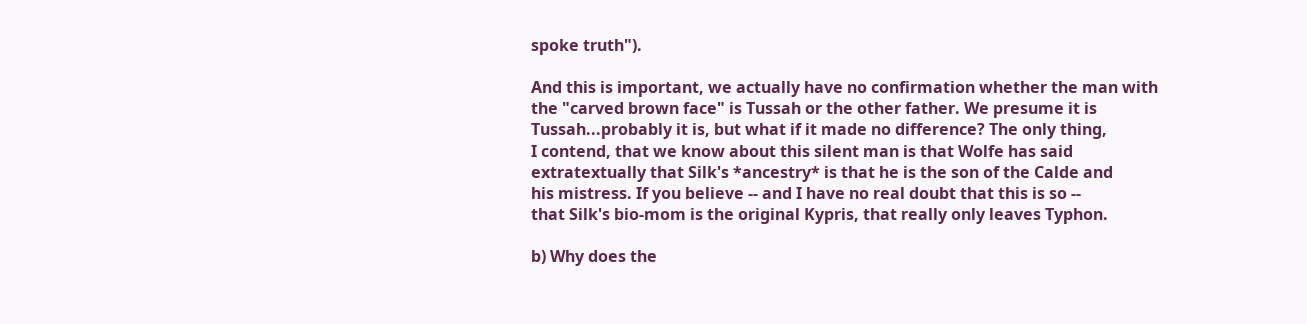spoke truth").

And this is important, we actually have no confirmation whether the man with
the "carved brown face" is Tussah or the other father. We presume it is
Tussah...probably it is, but what if it made no difference? The only thing,
I contend, that we know about this silent man is that Wolfe has said
extratextually that Silk's *ancestry* is that he is the son of the Calde and
his mistress. If you believe -- and I have no real doubt that this is so --
that Silk's bio-mom is the original Kypris, that really only leaves Typhon.

b) Why does the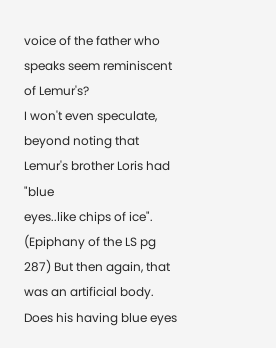voice of the father who speaks seem reminiscent of Lemur's?
I won't even speculate, beyond noting that Lemur's brother Loris had "blue
eyes..like chips of ice". (Epiphany of the LS pg 287) But then again, that
was an artificial body. Does his having blue eyes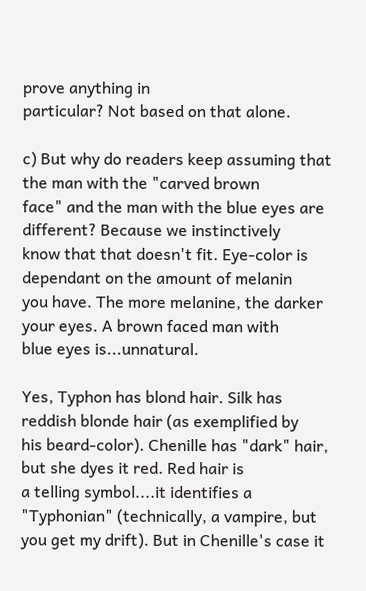prove anything in
particular? Not based on that alone.

c) But why do readers keep assuming that the man with the "carved brown
face" and the man with the blue eyes are different? Because we instinctively
know that that doesn't fit. Eye-color is dependant on the amount of melanin
you have. The more melanine, the darker your eyes. A brown faced man with
blue eyes is...unnatural.

Yes, Typhon has blond hair. Silk has reddish blonde hair (as exemplified by
his beard-color). Chenille has "dark" hair, but she dyes it red. Red hair is
a telling symbol....it identifies a "Typhonian" (technically, a vampire, but
you get my drift). But in Chenille's case it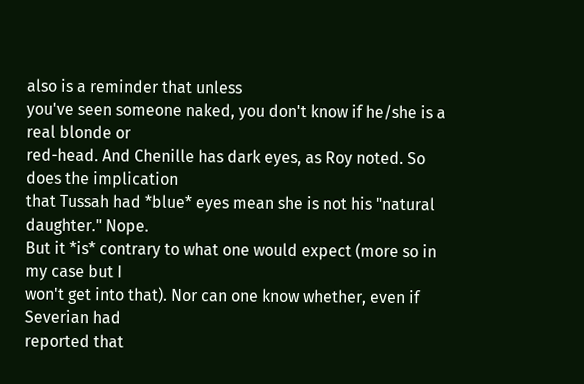also is a reminder that unless
you've seen someone naked, you don't know if he/she is a real blonde or
red-head. And Chenille has dark eyes, as Roy noted. So does the implication
that Tussah had *blue* eyes mean she is not his "natural daughter." Nope.
But it *is* contrary to what one would expect (more so in my case but I
won't get into that). Nor can one know whether, even if Severian had
reported that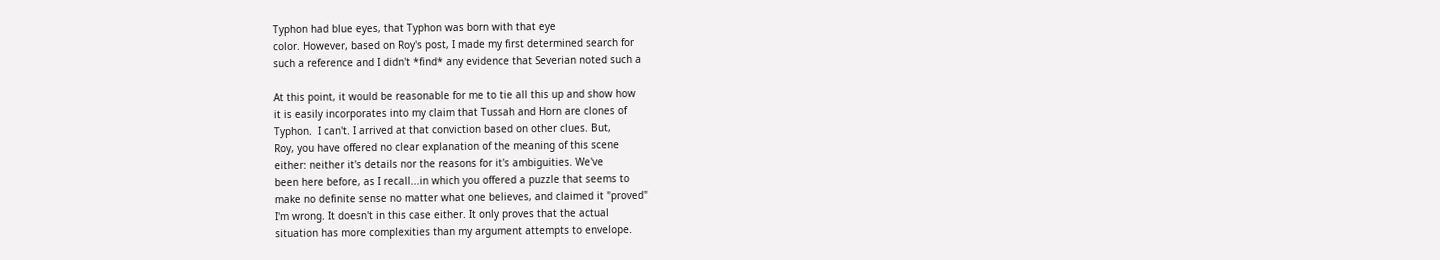Typhon had blue eyes, that Typhon was born with that eye
color. However, based on Roy's post, I made my first determined search for
such a reference and I didn't *find* any evidence that Severian noted such a

At this point, it would be reasonable for me to tie all this up and show how
it is easily incorporates into my claim that Tussah and Horn are clones of
Typhon.  I can't. I arrived at that conviction based on other clues. But,
Roy, you have offered no clear explanation of the meaning of this scene
either: neither it's details nor the reasons for it's ambiguities. We've
been here before, as I recall...in which you offered a puzzle that seems to
make no definite sense no matter what one believes, and claimed it "proved"
I'm wrong. It doesn't in this case either. It only proves that the actual
situation has more complexities than my argument attempts to envelope.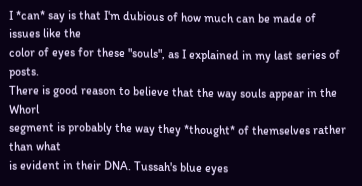I *can* say is that I'm dubious of how much can be made of issues like the
color of eyes for these "souls", as I explained in my last series of posts.
There is good reason to believe that the way souls appear in the Whorl
segment is probably the way they *thought* of themselves rather than what
is evident in their DNA. Tussah's blue eyes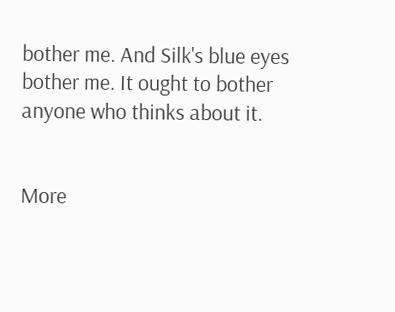bother me. And Silk's blue eyes
bother me. It ought to bother anyone who thinks about it.


More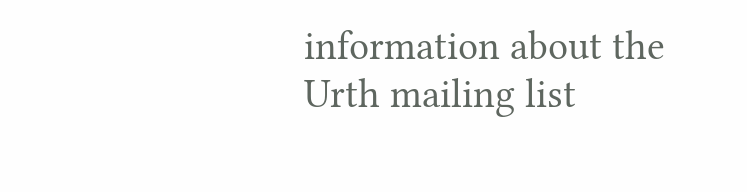information about the Urth mailing list